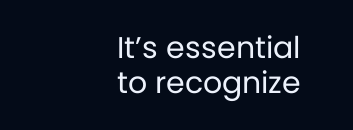It’s essential to recognize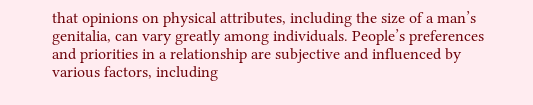that opinions on physical attributes, including the size of a man’s genitalia, can vary greatly among individuals. People’s preferences and priorities in a relationship are subjective and influenced by various factors, including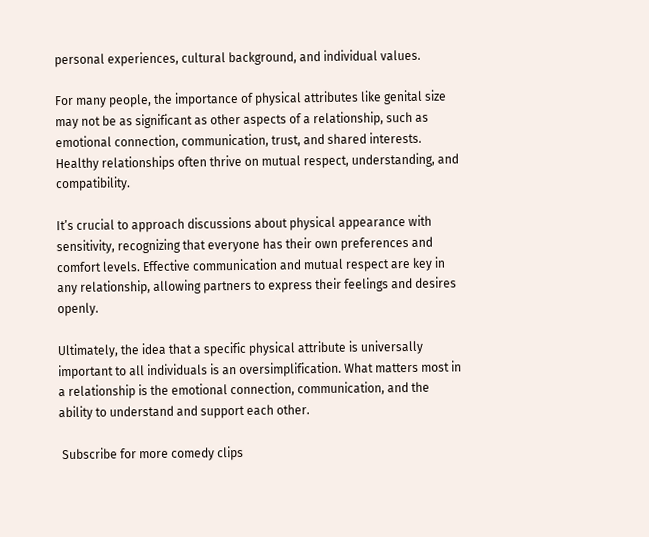personal experiences, cultural background, and individual values.

For many people, the importance of physical attributes like genital size may not be as significant as other aspects of a relationship, such as emotional connection, communication, trust, and shared interests. Healthy relationships often thrive on mutual respect, understanding, and compatibility.

It’s crucial to approach discussions about physical appearance with sensitivity, recognizing that everyone has their own preferences and comfort levels. Effective communication and mutual respect are key in any relationship, allowing partners to express their feelings and desires openly.

Ultimately, the idea that a specific physical attribute is universally important to all individuals is an oversimplification. What matters most in a relationship is the emotional connection, communication, and the ability to understand and support each other.

 Subscribe for more comedy clips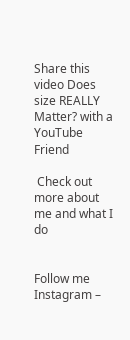Share this video Does size REALLY Matter? with a YouTube Friend

 Check out more about me and what I do


Follow me
Instagram –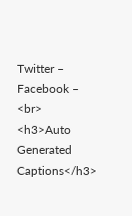Twitter –
Facebook – <br> <h3>Auto Generated Captions</h3>